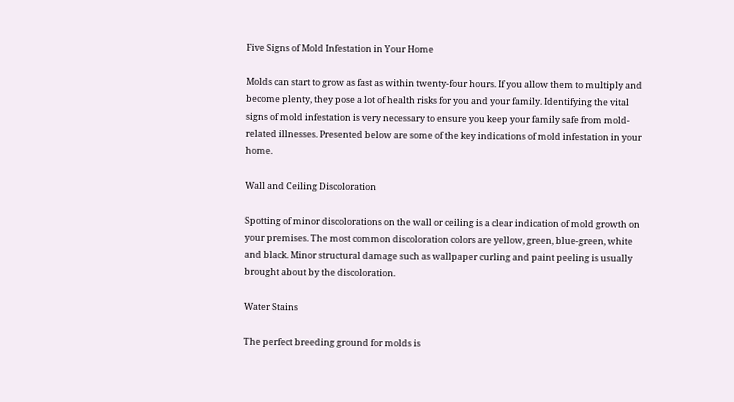Five Signs of Mold Infestation in Your Home

Molds can start to grow as fast as within twenty-four hours. If you allow them to multiply and become plenty, they pose a lot of health risks for you and your family. Identifying the vital signs of mold infestation is very necessary to ensure you keep your family safe from mold-related illnesses. Presented below are some of the key indications of mold infestation in your home.

Wall and Ceiling Discoloration

Spotting of minor discolorations on the wall or ceiling is a clear indication of mold growth on your premises. The most common discoloration colors are yellow, green, blue-green, white and black. Minor structural damage such as wallpaper curling and paint peeling is usually brought about by the discoloration.

Water Stains

The perfect breeding ground for molds is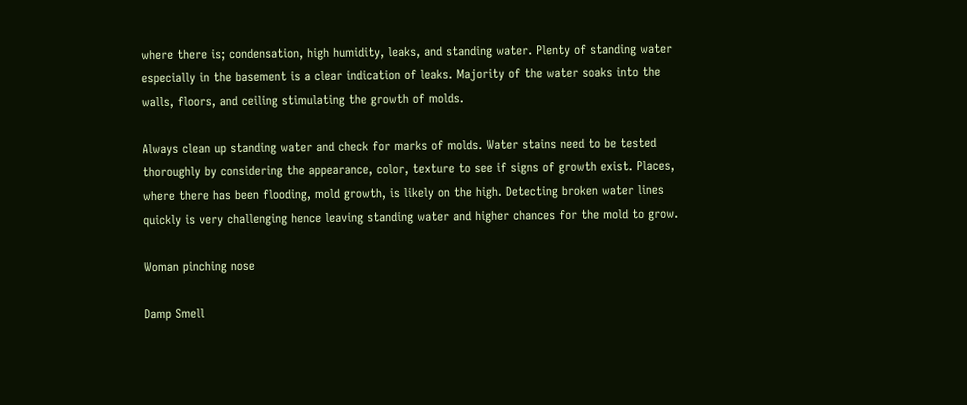where there is; condensation, high humidity, leaks, and standing water. Plenty of standing water especially in the basement is a clear indication of leaks. Majority of the water soaks into the walls, floors, and ceiling stimulating the growth of molds.

Always clean up standing water and check for marks of molds. Water stains need to be tested thoroughly by considering the appearance, color, texture to see if signs of growth exist. Places, where there has been flooding, mold growth, is likely on the high. Detecting broken water lines quickly is very challenging hence leaving standing water and higher chances for the mold to grow.

Woman pinching nose

Damp Smell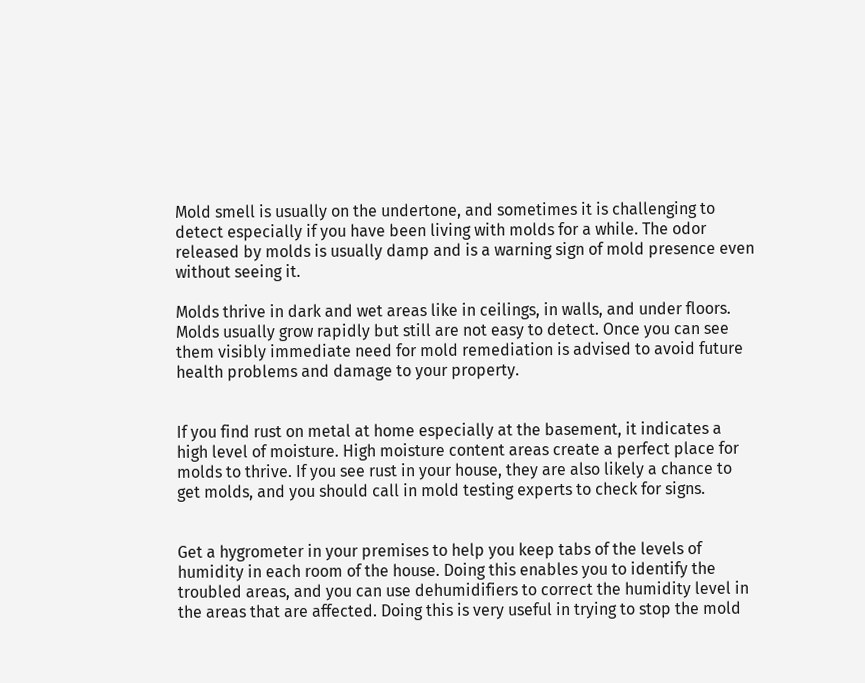Mold smell is usually on the undertone, and sometimes it is challenging to detect especially if you have been living with molds for a while. The odor released by molds is usually damp and is a warning sign of mold presence even without seeing it.

Molds thrive in dark and wet areas like in ceilings, in walls, and under floors. Molds usually grow rapidly but still are not easy to detect. Once you can see them visibly immediate need for mold remediation is advised to avoid future health problems and damage to your property.


If you find rust on metal at home especially at the basement, it indicates a high level of moisture. High moisture content areas create a perfect place for molds to thrive. If you see rust in your house, they are also likely a chance to get molds, and you should call in mold testing experts to check for signs.


Get a hygrometer in your premises to help you keep tabs of the levels of humidity in each room of the house. Doing this enables you to identify the troubled areas, and you can use dehumidifiers to correct the humidity level in the areas that are affected. Doing this is very useful in trying to stop the mold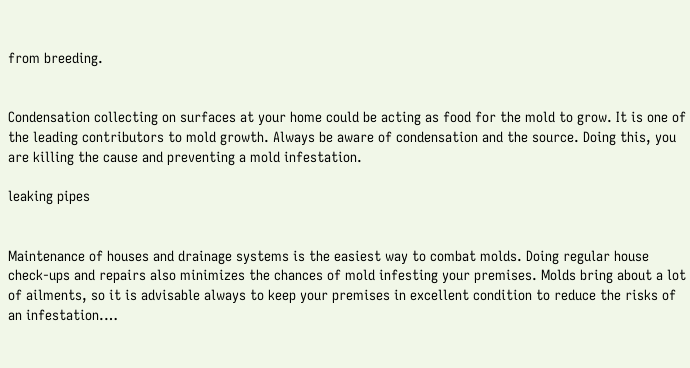from breeding.


Condensation collecting on surfaces at your home could be acting as food for the mold to grow. It is one of the leading contributors to mold growth. Always be aware of condensation and the source. Doing this, you are killing the cause and preventing a mold infestation.

leaking pipes


Maintenance of houses and drainage systems is the easiest way to combat molds. Doing regular house check-ups and repairs also minimizes the chances of mold infesting your premises. Molds bring about a lot of ailments, so it is advisable always to keep your premises in excellent condition to reduce the risks of an infestation.…